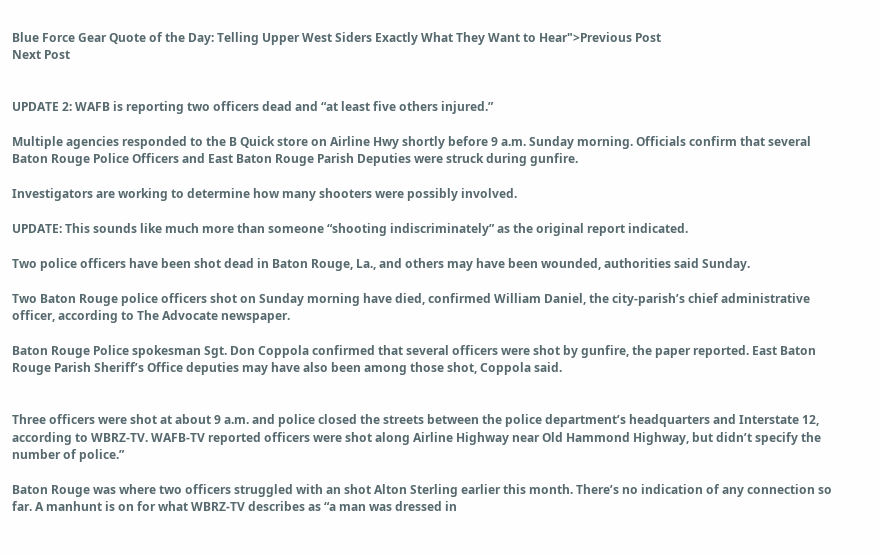Blue Force Gear Quote of the Day: Telling Upper West Siders Exactly What They Want to Hear">Previous Post
Next Post


UPDATE 2: WAFB is reporting two officers dead and “at least five others injured.”

Multiple agencies responded to the B Quick store on Airline Hwy shortly before 9 a.m. Sunday morning. Officials confirm that several Baton Rouge Police Officers and East Baton Rouge Parish Deputies were struck during gunfire.

Investigators are working to determine how many shooters were possibly involved.

UPDATE: This sounds like much more than someone “shooting indiscriminately” as the original report indicated.

Two police officers have been shot dead in Baton Rouge, La., and others may have been wounded, authorities said Sunday.

Two Baton Rouge police officers shot on Sunday morning have died, confirmed William Daniel, the city-parish’s chief administrative officer, according to The Advocate newspaper.

Baton Rouge Police spokesman Sgt. Don Coppola confirmed that several officers were shot by gunfire, the paper reported. East Baton Rouge Parish Sheriff’s Office deputies may have also been among those shot, Coppola said.


Three officers were shot at about 9 a.m. and police closed the streets between the police department’s headquarters and Interstate 12, according to WBRZ-TV. WAFB-TV reported officers were shot along Airline Highway near Old Hammond Highway, but didn’t specify the number of police.”

Baton Rouge was where two officers struggled with an shot Alton Sterling earlier this month. There’s no indication of any connection so far. A manhunt is on for what WBRZ-TV describes as “a man was dressed in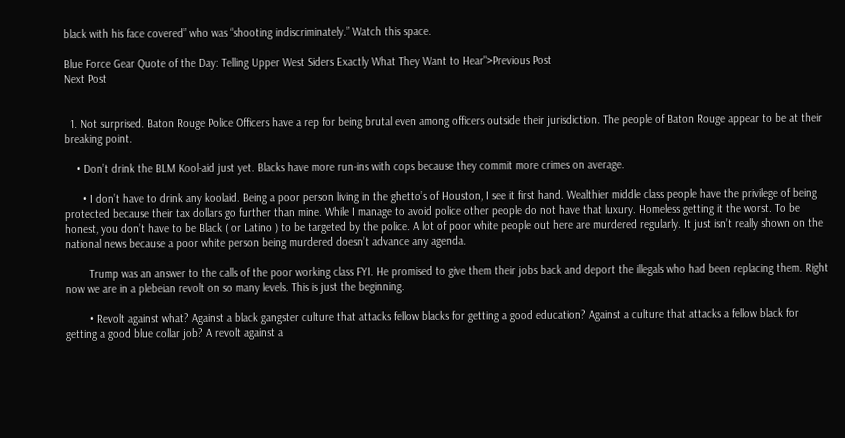black with his face covered” who was “shooting indiscriminately.” Watch this space.

Blue Force Gear Quote of the Day: Telling Upper West Siders Exactly What They Want to Hear">Previous Post
Next Post


  1. Not surprised. Baton Rouge Police Officers have a rep for being brutal even among officers outside their jurisdiction. The people of Baton Rouge appear to be at their breaking point.

    • Don’t drink the BLM Kool-aid just yet. Blacks have more run-ins with cops because they commit more crimes on average.

      • I don’t have to drink any koolaid. Being a poor person living in the ghetto’s of Houston, I see it first hand. Wealthier middle class people have the privilege of being protected because their tax dollars go further than mine. While I manage to avoid police other people do not have that luxury. Homeless getting it the worst. To be honest, you don’t have to be Black ( or Latino ) to be targeted by the police. A lot of poor white people out here are murdered regularly. It just isn’t really shown on the national news because a poor white person being murdered doesn’t advance any agenda.

        Trump was an answer to the calls of the poor working class FYI. He promised to give them their jobs back and deport the illegals who had been replacing them. Right now we are in a plebeian revolt on so many levels. This is just the beginning.

        • Revolt against what? Against a black gangster culture that attacks fellow blacks for getting a good education? Against a culture that attacks a fellow black for getting a good blue collar job? A revolt against a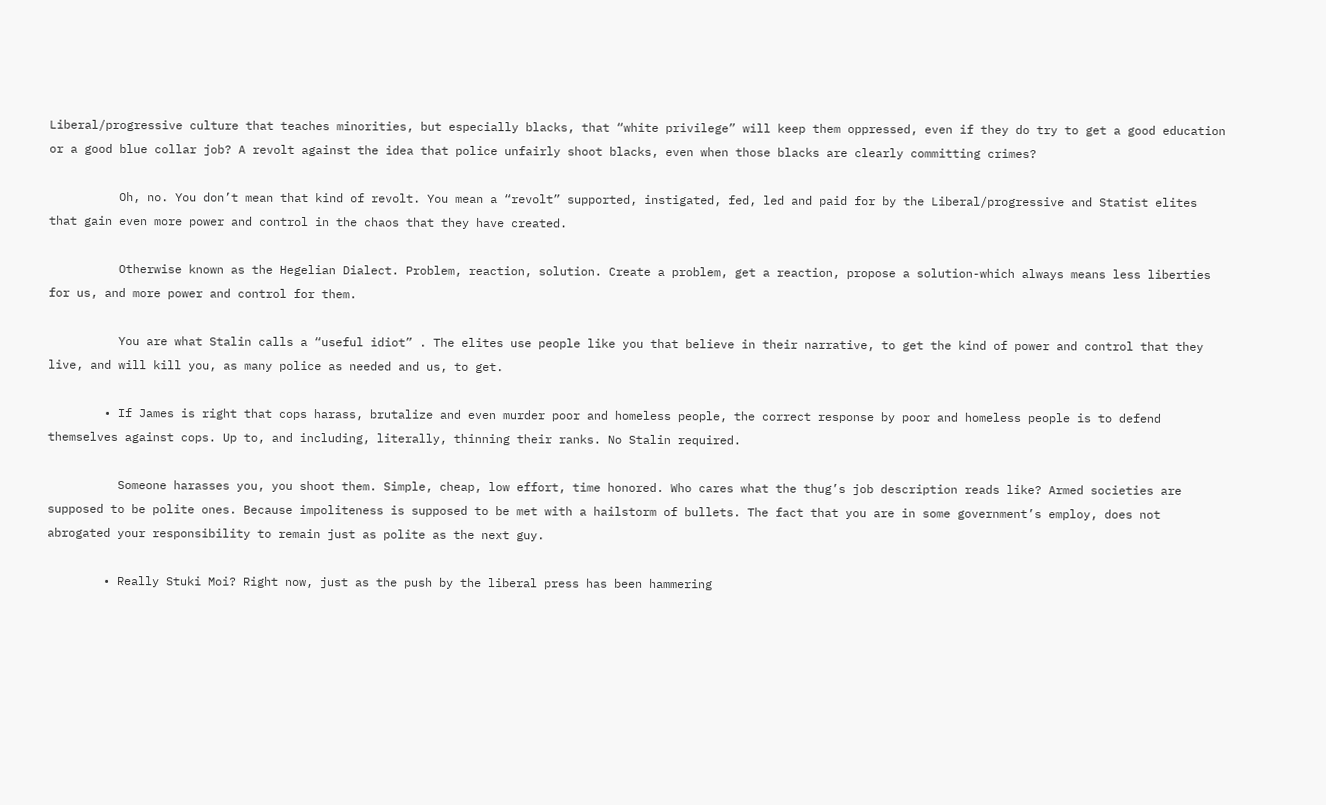Liberal/progressive culture that teaches minorities, but especially blacks, that “white privilege” will keep them oppressed, even if they do try to get a good education or a good blue collar job? A revolt against the idea that police unfairly shoot blacks, even when those blacks are clearly committing crimes?

          Oh, no. You don’t mean that kind of revolt. You mean a “revolt” supported, instigated, fed, led and paid for by the Liberal/progressive and Statist elites that gain even more power and control in the chaos that they have created.

          Otherwise known as the Hegelian Dialect. Problem, reaction, solution. Create a problem, get a reaction, propose a solution-which always means less liberties for us, and more power and control for them.

          You are what Stalin calls a “useful idiot” . The elites use people like you that believe in their narrative, to get the kind of power and control that they live, and will kill you, as many police as needed and us, to get.

        • If James is right that cops harass, brutalize and even murder poor and homeless people, the correct response by poor and homeless people is to defend themselves against cops. Up to, and including, literally, thinning their ranks. No Stalin required.

          Someone harasses you, you shoot them. Simple, cheap, low effort, time honored. Who cares what the thug’s job description reads like? Armed societies are supposed to be polite ones. Because impoliteness is supposed to be met with a hailstorm of bullets. The fact that you are in some government’s employ, does not abrogated your responsibility to remain just as polite as the next guy.

        • Really Stuki Moi? Right now, just as the push by the liberal press has been hammering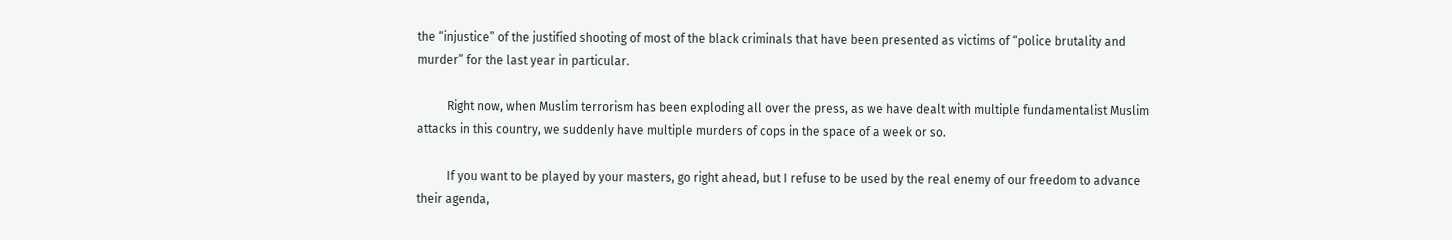the “injustice” of the justified shooting of most of the black criminals that have been presented as victims of “police brutality and murder” for the last year in particular.

          Right now, when Muslim terrorism has been exploding all over the press, as we have dealt with multiple fundamentalist Muslim attacks in this country, we suddenly have multiple murders of cops in the space of a week or so.

          If you want to be played by your masters, go right ahead, but I refuse to be used by the real enemy of our freedom to advance their agenda,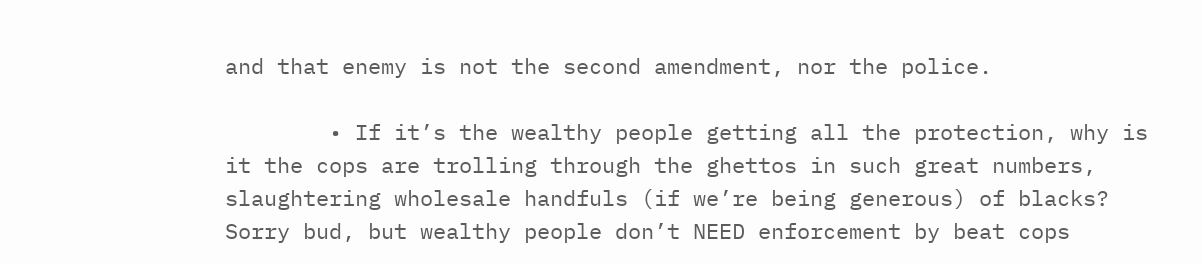and that enemy is not the second amendment, nor the police.

        • If it’s the wealthy people getting all the protection, why is it the cops are trolling through the ghettos in such great numbers, slaughtering wholesale handfuls (if we’re being generous) of blacks? Sorry bud, but wealthy people don’t NEED enforcement by beat cops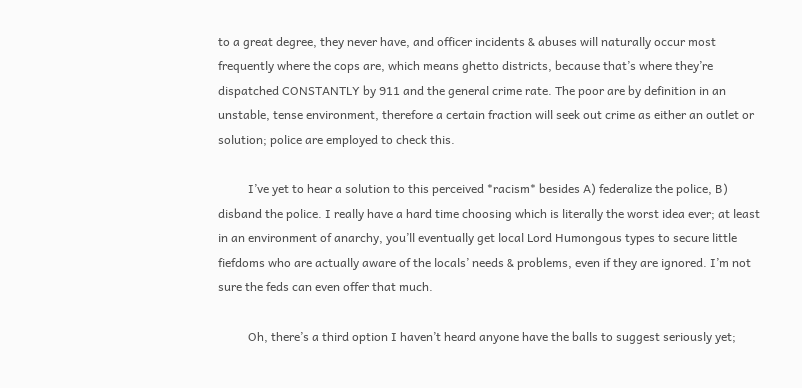to a great degree, they never have, and officer incidents & abuses will naturally occur most frequently where the cops are, which means ghetto districts, because that’s where they’re dispatched CONSTANTLY by 911 and the general crime rate. The poor are by definition in an unstable, tense environment, therefore a certain fraction will seek out crime as either an outlet or solution; police are employed to check this.

          I’ve yet to hear a solution to this perceived *racism* besides A) federalize the police, B) disband the police. I really have a hard time choosing which is literally the worst idea ever; at least in an environment of anarchy, you’ll eventually get local Lord Humongous types to secure little fiefdoms who are actually aware of the locals’ needs & problems, even if they are ignored. I’m not sure the feds can even offer that much.

          Oh, there’s a third option I haven’t heard anyone have the balls to suggest seriously yet;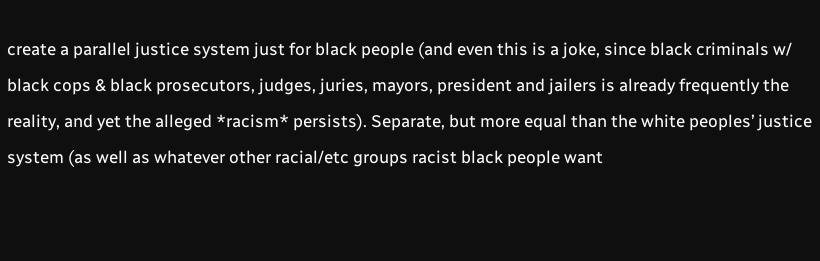create a parallel justice system just for black people (and even this is a joke, since black criminals w/ black cops & black prosecutors, judges, juries, mayors, president and jailers is already frequently the reality, and yet the alleged *racism* persists). Separate, but more equal than the white peoples’ justice system (as well as whatever other racial/etc groups racist black people want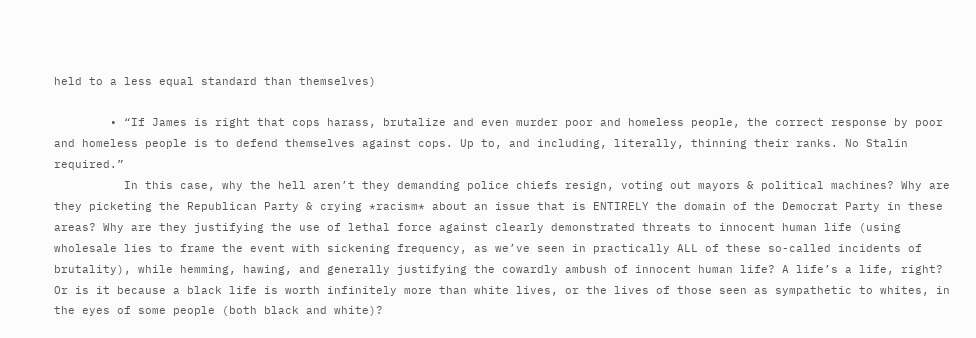held to a less equal standard than themselves)

        • “If James is right that cops harass, brutalize and even murder poor and homeless people, the correct response by poor and homeless people is to defend themselves against cops. Up to, and including, literally, thinning their ranks. No Stalin required.”
          In this case, why the hell aren’t they demanding police chiefs resign, voting out mayors & political machines? Why are they picketing the Republican Party & crying *racism* about an issue that is ENTIRELY the domain of the Democrat Party in these areas? Why are they justifying the use of lethal force against clearly demonstrated threats to innocent human life (using wholesale lies to frame the event with sickening frequency, as we’ve seen in practically ALL of these so-called incidents of brutality), while hemming, hawing, and generally justifying the cowardly ambush of innocent human life? A life’s a life, right? Or is it because a black life is worth infinitely more than white lives, or the lives of those seen as sympathetic to whites, in the eyes of some people (both black and white)?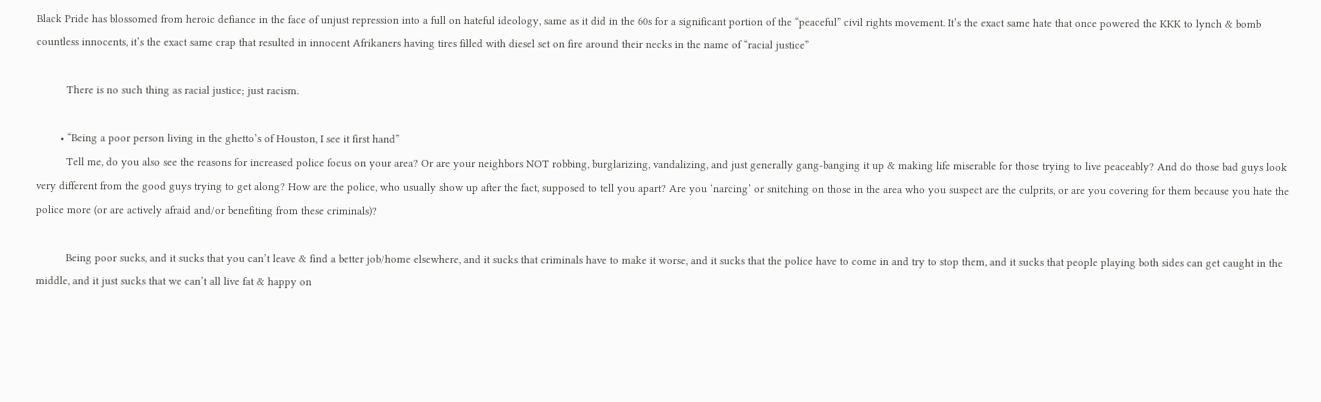Black Pride has blossomed from heroic defiance in the face of unjust repression into a full on hateful ideology, same as it did in the 60s for a significant portion of the “peaceful” civil rights movement. It’s the exact same hate that once powered the KKK to lynch & bomb countless innocents, it’s the exact same crap that resulted in innocent Afrikaners having tires filled with diesel set on fire around their necks in the name of “racial justice”

          There is no such thing as racial justice; just racism.

        • “Being a poor person living in the ghetto’s of Houston, I see it first hand”
          Tell me, do you also see the reasons for increased police focus on your area? Or are your neighbors NOT robbing, burglarizing, vandalizing, and just generally gang-banging it up & making life miserable for those trying to live peaceably? And do those bad guys look very different from the good guys trying to get along? How are the police, who usually show up after the fact, supposed to tell you apart? Are you ‘narcing’ or snitching on those in the area who you suspect are the culprits, or are you covering for them because you hate the police more (or are actively afraid and/or benefiting from these criminals)?

          Being poor sucks, and it sucks that you can’t leave & find a better job/home elsewhere, and it sucks that criminals have to make it worse, and it sucks that the police have to come in and try to stop them, and it sucks that people playing both sides can get caught in the middle, and it just sucks that we can’t all live fat & happy on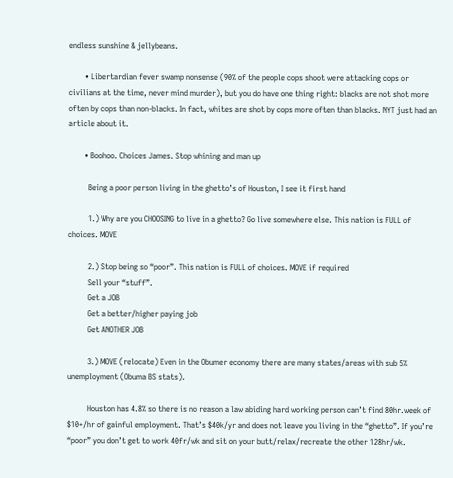endless sunshine & jellybeans.

        • Libertardian fever swamp nonsense (90% of the people cops shoot were attacking cops or civilians at the time, never mind murder), but you do have one thing right: blacks are not shot more often by cops than non-blacks. In fact, whites are shot by cops more often than blacks. NYT just had an article about it.

        • Boohoo. Choices James. Stop whining and man up

          Being a poor person living in the ghetto’s of Houston, I see it first hand

          1.) Why are you CHOOSING to live in a ghetto? Go live somewhere else. This nation is FULL of choices. MOVE

          2.) Stop being so “poor”. This nation is FULL of choices. MOVE if required
          Sell your “stuff”.
          Get a JOB
          Get a better/higher paying job
          Get ANOTHER JOB

          3.) MOVE (relocate) Even in the Obumer economy there are many states/areas with sub 5% unemployment (Obuma BS stats).

          Houston has 4.8% so there is no reason a law abiding hard working person can’t find 80hr.week of $10+/hr of gainful employment. That’s $40k/yr and does not leave you living in the “ghetto”. If you’re “poor” you don’t get to work 40fr/wk and sit on your butt/relax/recreate the other 128hr/wk.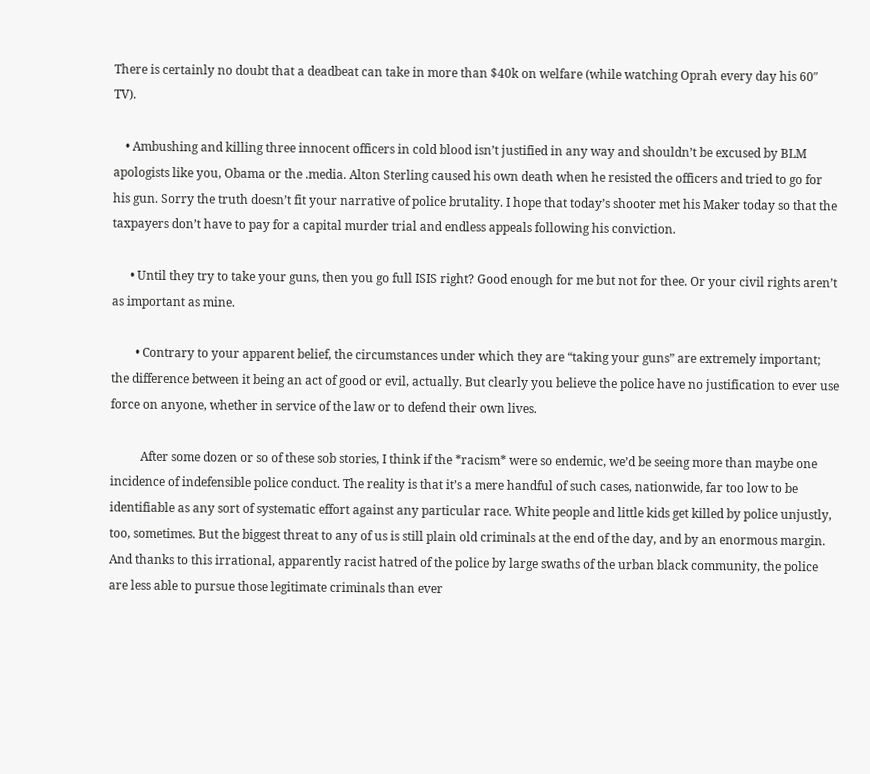There is certainly no doubt that a deadbeat can take in more than $40k on welfare (while watching Oprah every day his 60″ TV).

    • Ambushing and killing three innocent officers in cold blood isn’t justified in any way and shouldn’t be excused by BLM apologists like you, Obama or the .media. Alton Sterling caused his own death when he resisted the officers and tried to go for his gun. Sorry the truth doesn’t fit your narrative of police brutality. I hope that today’s shooter met his Maker today so that the taxpayers don’t have to pay for a capital murder trial and endless appeals following his conviction.

      • Until they try to take your guns, then you go full ISIS right? Good enough for me but not for thee. Or your civil rights aren’t as important as mine.

        • Contrary to your apparent belief, the circumstances under which they are “taking your guns” are extremely important; the difference between it being an act of good or evil, actually. But clearly you believe the police have no justification to ever use force on anyone, whether in service of the law or to defend their own lives.

          After some dozen or so of these sob stories, I think if the *racism* were so endemic, we’d be seeing more than maybe one incidence of indefensible police conduct. The reality is that it’s a mere handful of such cases, nationwide, far too low to be identifiable as any sort of systematic effort against any particular race. White people and little kids get killed by police unjustly, too, sometimes. But the biggest threat to any of us is still plain old criminals at the end of the day, and by an enormous margin. And thanks to this irrational, apparently racist hatred of the police by large swaths of the urban black community, the police are less able to pursue those legitimate criminals than ever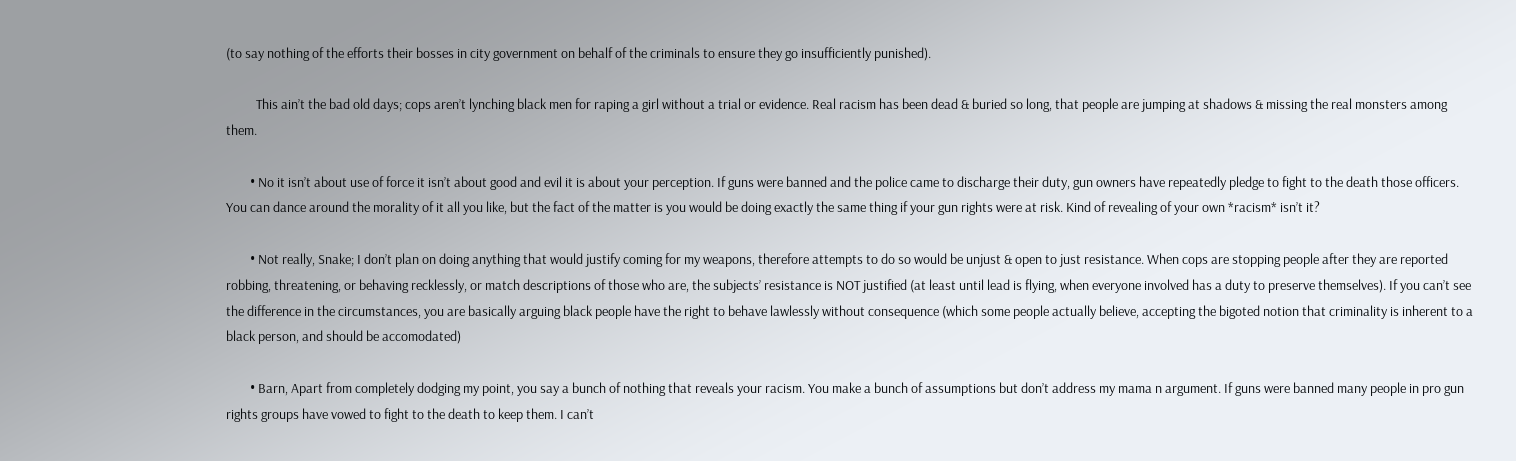(to say nothing of the efforts their bosses in city government on behalf of the criminals to ensure they go insufficiently punished).

          This ain’t the bad old days; cops aren’t lynching black men for raping a girl without a trial or evidence. Real racism has been dead & buried so long, that people are jumping at shadows & missing the real monsters among them.

        • No it isn’t about use of force it isn’t about good and evil it is about your perception. If guns were banned and the police came to discharge their duty, gun owners have repeatedly pledge to fight to the death those officers. You can dance around the morality of it all you like, but the fact of the matter is you would be doing exactly the same thing if your gun rights were at risk. Kind of revealing of your own *racism* isn’t it?

        • Not really, Snake; I don’t plan on doing anything that would justify coming for my weapons, therefore attempts to do so would be unjust & open to just resistance. When cops are stopping people after they are reported robbing, threatening, or behaving recklessly, or match descriptions of those who are, the subjects’ resistance is NOT justified (at least until lead is flying, when everyone involved has a duty to preserve themselves). If you can’t see the difference in the circumstances, you are basically arguing black people have the right to behave lawlessly without consequence (which some people actually believe, accepting the bigoted notion that criminality is inherent to a black person, and should be accomodated)

        • Barn, Apart from completely dodging my point, you say a bunch of nothing that reveals your racism. You make a bunch of assumptions but don’t address my mama n argument. If guns were banned many people in pro gun rights groups have vowed to fight to the death to keep them. I can’t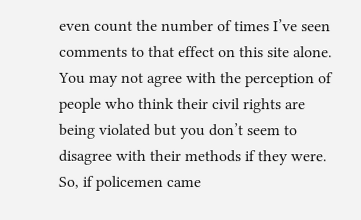even count the number of times I’ve seen comments to that effect on this site alone. You may not agree with the perception of people who think their civil rights are being violated but you don’t seem to disagree with their methods if they were. So, if policemen came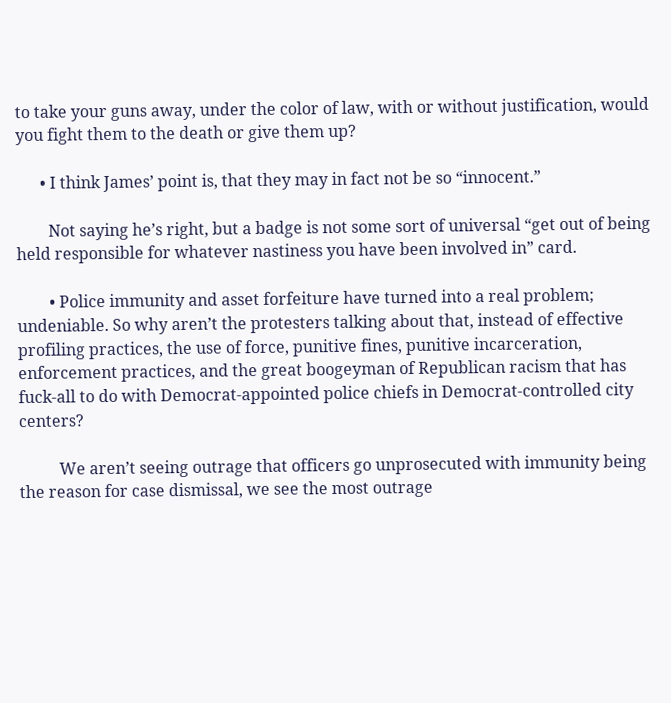to take your guns away, under the color of law, with or without justification, would you fight them to the death or give them up?

      • I think James’ point is, that they may in fact not be so “innocent.”

        Not saying he’s right, but a badge is not some sort of universal “get out of being held responsible for whatever nastiness you have been involved in” card.

        • Police immunity and asset forfeiture have turned into a real problem; undeniable. So why aren’t the protesters talking about that, instead of effective profiling practices, the use of force, punitive fines, punitive incarceration, enforcement practices, and the great boogeyman of Republican racism that has fuck-all to do with Democrat-appointed police chiefs in Democrat-controlled city centers?

          We aren’t seeing outrage that officers go unprosecuted with immunity being the reason for case dismissal, we see the most outrage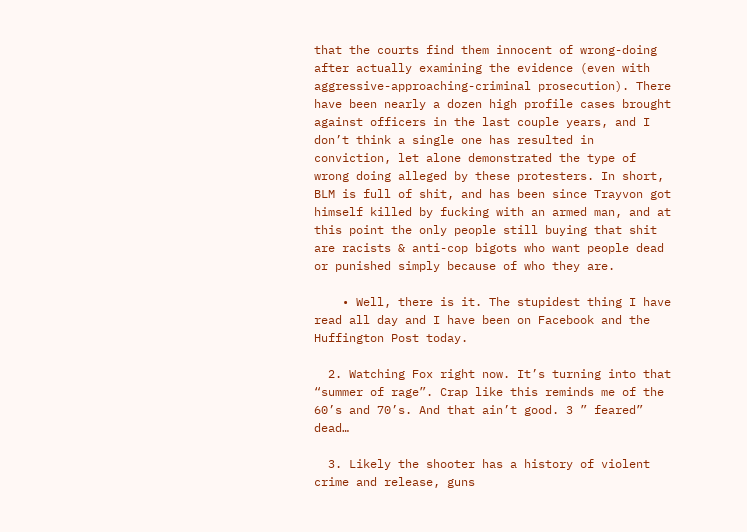that the courts find them innocent of wrong-doing after actually examining the evidence (even with aggressive-approaching-criminal prosecution). There have been nearly a dozen high profile cases brought against officers in the last couple years, and I don’t think a single one has resulted in conviction, let alone demonstrated the type of wrong doing alleged by these protesters. In short, BLM is full of shit, and has been since Trayvon got himself killed by fucking with an armed man, and at this point the only people still buying that shit are racists & anti-cop bigots who want people dead or punished simply because of who they are.

    • Well, there is it. The stupidest thing I have read all day and I have been on Facebook and the Huffington Post today.

  2. Watching Fox right now. It’s turning into that “summer of rage”. Crap like this reminds me of the 60’s and 70’s. And that ain’t good. 3 ” feared” dead…

  3. Likely the shooter has a history of violent crime and release, guns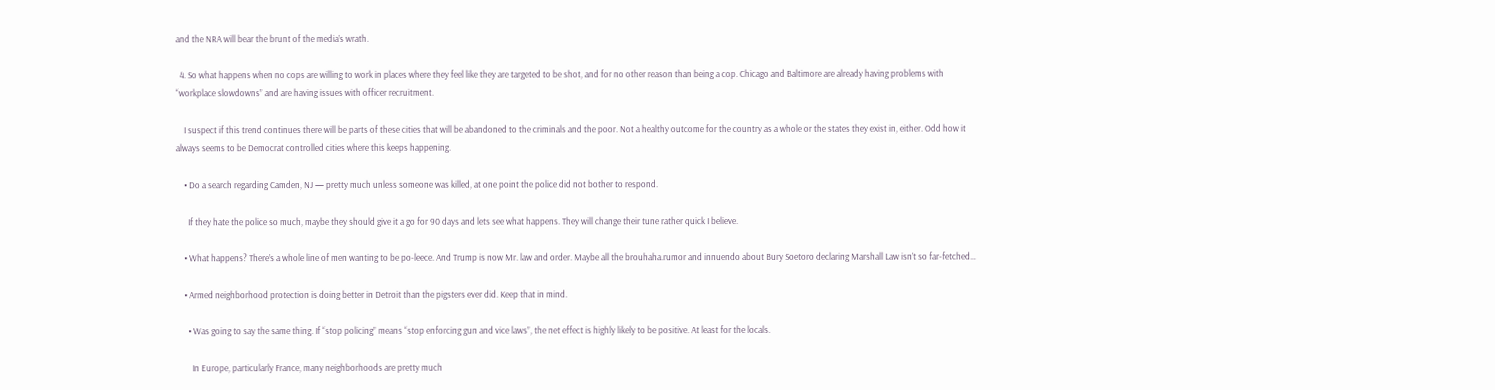and the NRA will bear the brunt of the media’s wrath.

  4. So what happens when no cops are willing to work in places where they feel like they are targeted to be shot, and for no other reason than being a cop. Chicago and Baltimore are already having problems with “workplace slowdowns” and are having issues with officer recruitment.

    I suspect if this trend continues there will be parts of these cities that will be abandoned to the criminals and the poor. Not a healthy outcome for the country as a whole or the states they exist in, either. Odd how it always seems to be Democrat controlled cities where this keeps happening.

    • Do a search regarding Camden, NJ — pretty much unless someone was killed, at one point the police did not bother to respond.

      If they hate the police so much, maybe they should give it a go for 90 days and lets see what happens. They will change their tune rather quick I believe.

    • What happens? There’s a whole line of men wanting to be po-leece. And Trump is now Mr. law and order. Maybe all the brouhaha.rumor and innuendo about Bury Soetoro declaring Marshall Law isn’t so far-fetched…

    • Armed neighborhood protection is doing better in Detroit than the pigsters ever did. Keep that in mind.

      • Was going to say the same thing. If “stop policing” means “stop enforcing gun and vice laws”, the net effect is highly likely to be positive. At least for the locals.

        In Europe, particularly France, many neighborhoods are pretty much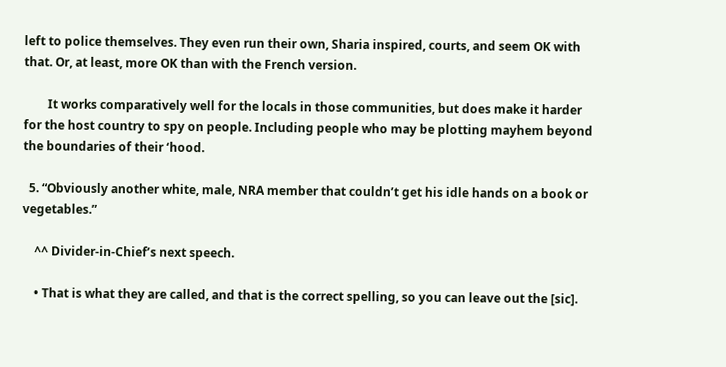left to police themselves. They even run their own, Sharia inspired, courts, and seem OK with that. Or, at least, more OK than with the French version.

        It works comparatively well for the locals in those communities, but does make it harder for the host country to spy on people. Including people who may be plotting mayhem beyond the boundaries of their ‘hood.

  5. “Obviously another white, male, NRA member that couldn’t get his idle hands on a book or vegetables.”

    ^^ Divider-in-Chief’s next speech.

    • That is what they are called, and that is the correct spelling, so you can leave out the [sic].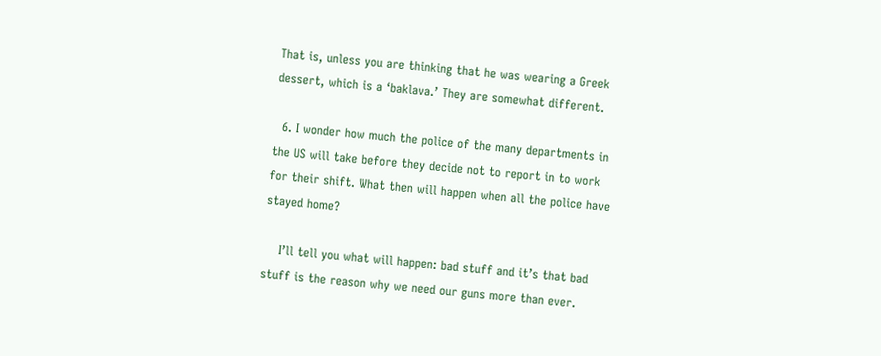That is, unless you are thinking that he was wearing a Greek dessert, which is a ‘baklava.’ They are somewhat different.

  6. I wonder how much the police of the many departments in the US will take before they decide not to report in to work for their shift. What then will happen when all the police have stayed home?

    I’ll tell you what will happen: bad stuff and it’s that bad stuff is the reason why we need our guns more than ever.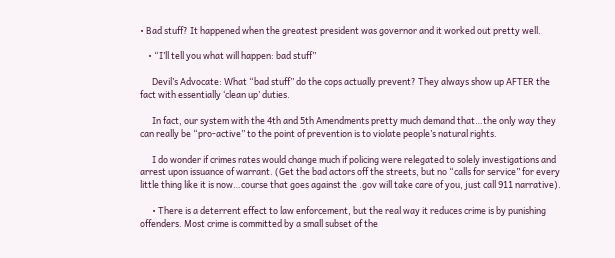• Bad stuff? It happened when the greatest president was governor and it worked out pretty well.

    • “I’ll tell you what will happen: bad stuff”

      Devil’s Advocate: What “bad stuff” do the cops actually prevent? They always show up AFTER the fact with essentially ‘clean up’ duties.

      In fact, our system with the 4th and 5th Amendments pretty much demand that…the only way they can really be “pro-active” to the point of prevention is to violate people’s natural rights.

      I do wonder if crimes rates would change much if policing were relegated to solely investigations and arrest upon issuance of warrant. (Get the bad actors off the streets, but no “calls for service” for every little thing like it is now…course that goes against the .gov will take care of you, just call 911 narrative).

      • There is a deterrent effect to law enforcement, but the real way it reduces crime is by punishing offenders. Most crime is committed by a small subset of the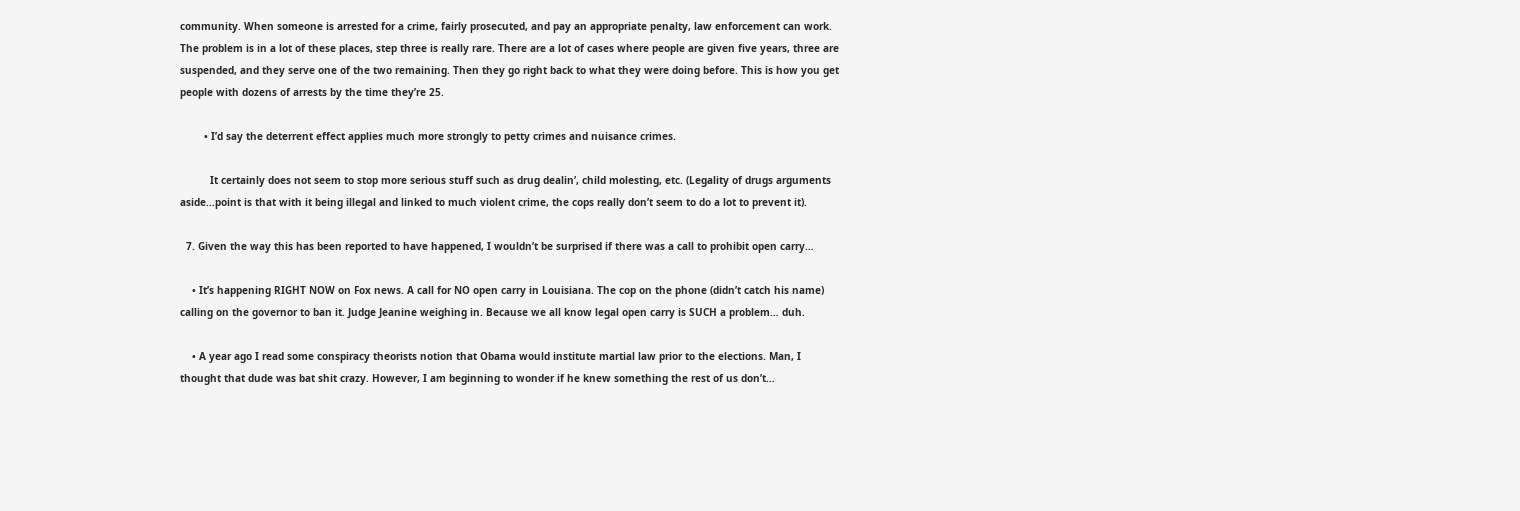community. When someone is arrested for a crime, fairly prosecuted, and pay an appropriate penalty, law enforcement can work. The problem is in a lot of these places, step three is really rare. There are a lot of cases where people are given five years, three are suspended, and they serve one of the two remaining. Then they go right back to what they were doing before. This is how you get people with dozens of arrests by the time they’re 25.

        • I’d say the deterrent effect applies much more strongly to petty crimes and nuisance crimes.

          It certainly does not seem to stop more serious stuff such as drug dealin’, child molesting, etc. (Legality of drugs arguments aside…point is that with it being illegal and linked to much violent crime, the cops really don’t seem to do a lot to prevent it).

  7. Given the way this has been reported to have happened, I wouldn’t be surprised if there was a call to prohibit open carry…

    • It’s happening RIGHT NOW on Fox news. A call for NO open carry in Louisiana. The cop on the phone (didn’t catch his name) calling on the governor to ban it. Judge Jeanine weighing in. Because we all know legal open carry is SUCH a problem… duh.

    • A year ago I read some conspiracy theorists notion that Obama would institute martial law prior to the elections. Man, I thought that dude was bat shit crazy. However, I am beginning to wonder if he knew something the rest of us don’t…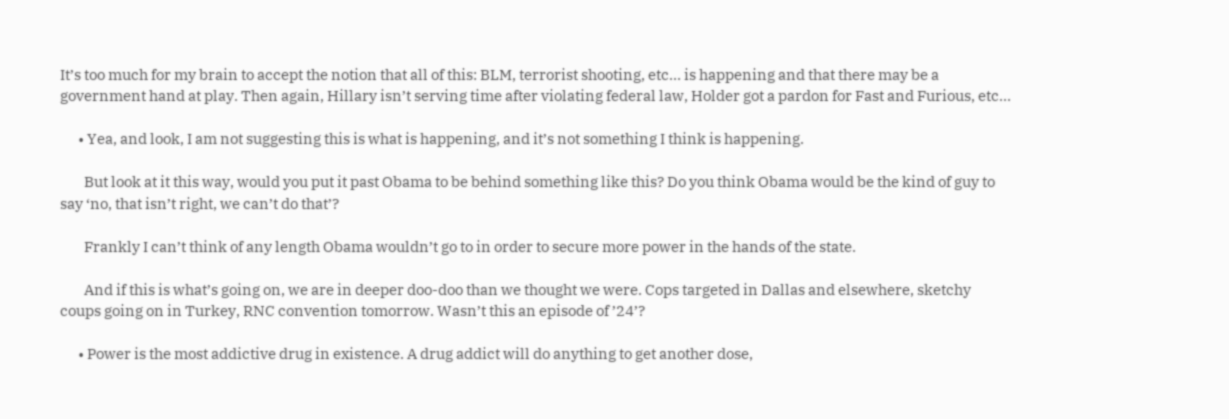It’s too much for my brain to accept the notion that all of this: BLM, terrorist shooting, etc… is happening and that there may be a government hand at play. Then again, Hillary isn’t serving time after violating federal law, Holder got a pardon for Fast and Furious, etc…

      • Yea, and look, I am not suggesting this is what is happening, and it’s not something I think is happening.

        But look at it this way, would you put it past Obama to be behind something like this? Do you think Obama would be the kind of guy to say ‘no, that isn’t right, we can’t do that’?

        Frankly I can’t think of any length Obama wouldn’t go to in order to secure more power in the hands of the state.

        And if this is what’s going on, we are in deeper doo-doo than we thought we were. Cops targeted in Dallas and elsewhere, sketchy coups going on in Turkey, RNC convention tomorrow. Wasn’t this an episode of ’24’?

      • Power is the most addictive drug in existence. A drug addict will do anything to get another dose,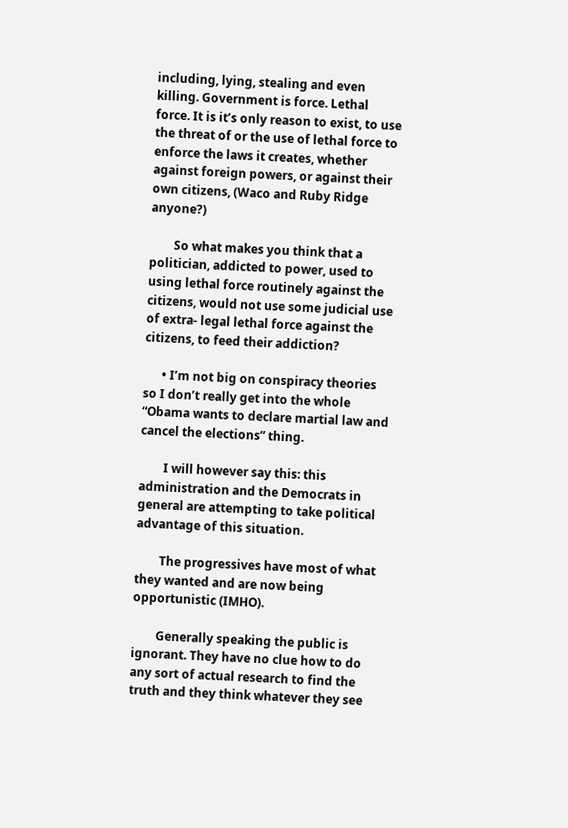including, lying, stealing and even killing. Government is force. Lethal force. It is it’s only reason to exist, to use the threat of or the use of lethal force to enforce the laws it creates, whether against foreign powers, or against their own citizens, (Waco and Ruby Ridge anyone?)

        So what makes you think that a politician, addicted to power, used to using lethal force routinely against the citizens, would not use some judicial use of extra- legal lethal force against the citizens, to feed their addiction?

      • I’m not big on conspiracy theories so I don’t really get into the whole “Obama wants to declare martial law and cancel the elections” thing.

        I will however say this: this administration and the Democrats in general are attempting to take political advantage of this situation.

        The progressives have most of what they wanted and are now being opportunistic (IMHO).

        Generally speaking the public is ignorant. They have no clue how to do any sort of actual research to find the truth and they think whatever they see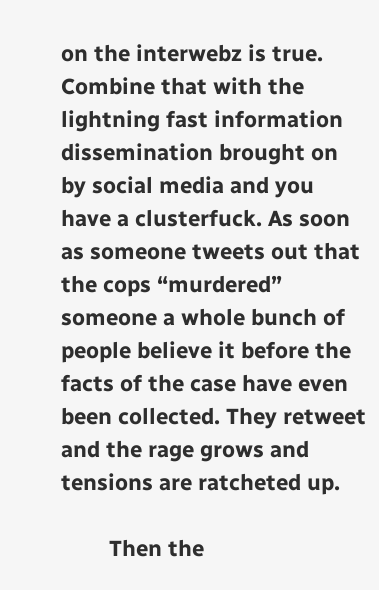on the interwebz is true. Combine that with the lightning fast information dissemination brought on by social media and you have a clusterfuck. As soon as someone tweets out that the cops “murdered” someone a whole bunch of people believe it before the facts of the case have even been collected. They retweet and the rage grows and tensions are ratcheted up.

        Then the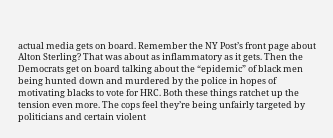actual media gets on board. Remember the NY Post’s front page about Alton Sterling? That was about as inflammatory as it gets. Then the Democrats get on board talking about the “epidemic” of black men being hunted down and murdered by the police in hopes of motivating blacks to vote for HRC. Both these things ratchet up the tension even more. The cops feel they’re being unfairly targeted by politicians and certain violent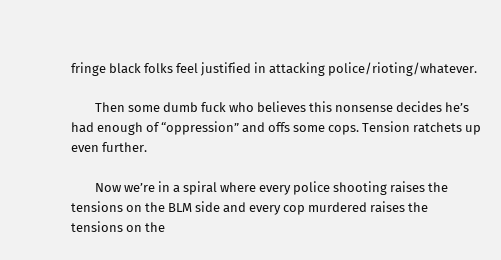fringe black folks feel justified in attacking police/rioting/whatever.

        Then some dumb fuck who believes this nonsense decides he’s had enough of “oppression” and offs some cops. Tension ratchets up even further.

        Now we’re in a spiral where every police shooting raises the tensions on the BLM side and every cop murdered raises the tensions on the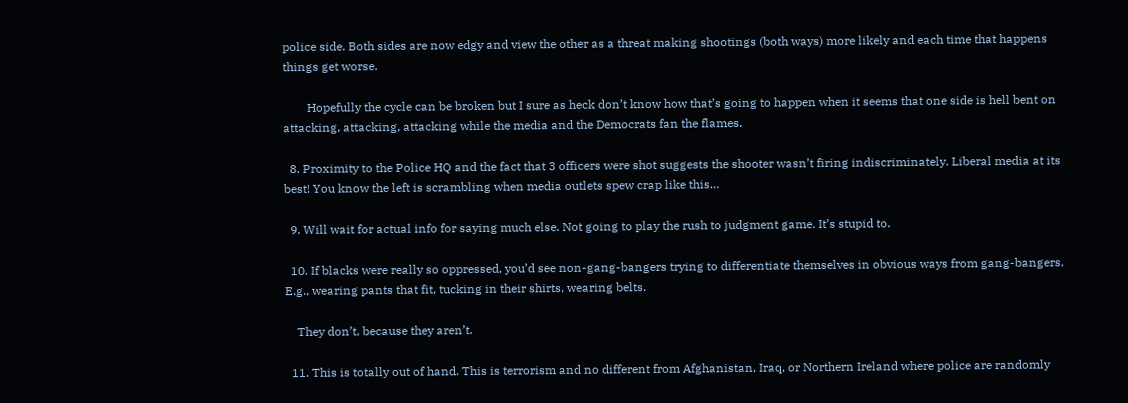police side. Both sides are now edgy and view the other as a threat making shootings (both ways) more likely and each time that happens things get worse.

        Hopefully the cycle can be broken but I sure as heck don’t know how that’s going to happen when it seems that one side is hell bent on attacking, attacking, attacking while the media and the Democrats fan the flames.

  8. Proximity to the Police HQ and the fact that 3 officers were shot suggests the shooter wasn’t firing indiscriminately. Liberal media at its best! You know the left is scrambling when media outlets spew crap like this…

  9. Will wait for actual info for saying much else. Not going to play the rush to judgment game. It’s stupid to.

  10. If blacks were really so oppressed, you’d see non-gang-bangers trying to differentiate themselves in obvious ways from gang-bangers. E.g., wearing pants that fit, tucking in their shirts, wearing belts.

    They don’t, because they aren’t.

  11. This is totally out of hand. This is terrorism and no different from Afghanistan, Iraq, or Northern Ireland where police are randomly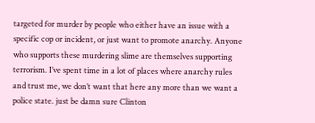targeted for murder by people who either have an issue with a specific cop or incident, or just want to promote anarchy. Anyone who supports these murdering slime are themselves supporting terrorism. I’ve spent time in a lot of places where anarchy rules and trust me, we don’t want that here any more than we want a police state. just be damn sure Clinton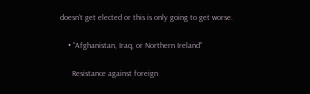doesn’t get elected or this is only going to get worse.

    • “Afghanistan, Iraq, or Northern Ireland”

      Resistance against foreign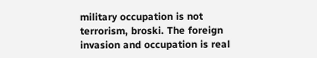military occupation is not terrorism, broski. The foreign invasion and occupation is real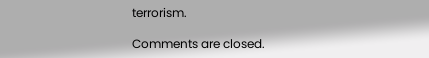terrorism.

Comments are closed.